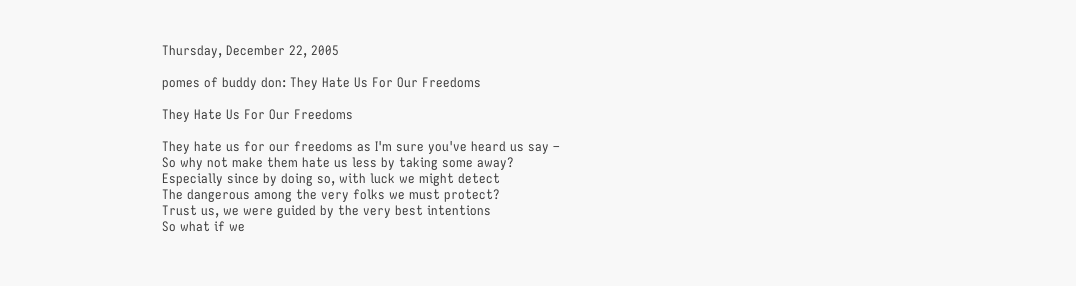Thursday, December 22, 2005

pomes of buddy don: They Hate Us For Our Freedoms

They Hate Us For Our Freedoms

They hate us for our freedoms as I'm sure you've heard us say –
So why not make them hate us less by taking some away?
Especially since by doing so, with luck we might detect
The dangerous among the very folks we must protect?
Trust us, we were guided by the very best intentions
So what if we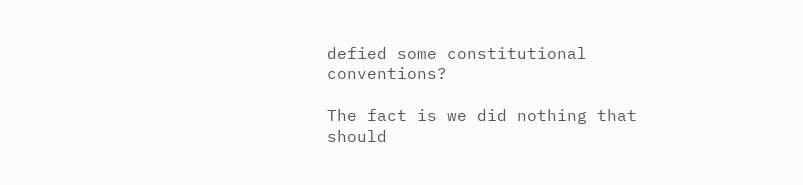defied some constitutional conventions?

The fact is we did nothing that should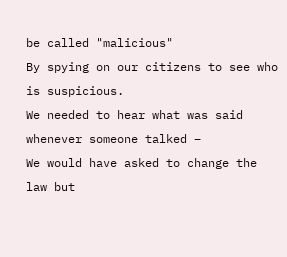be called "malicious"
By spying on our citizens to see who is suspicious.
We needed to hear what was said whenever someone talked –
We would have asked to change the law but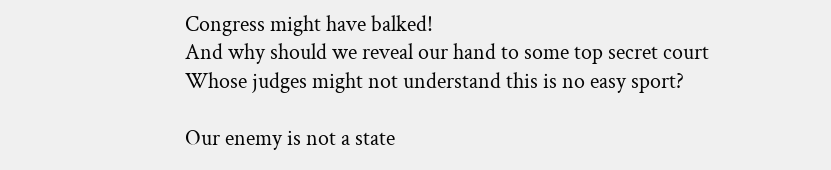Congress might have balked!
And why should we reveal our hand to some top secret court
Whose judges might not understand this is no easy sport?

Our enemy is not a state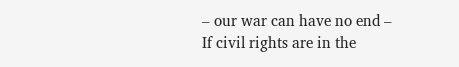– our war can have no end –
If civil rights are in the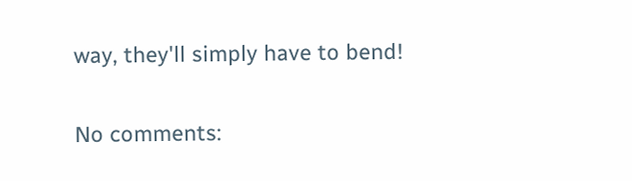way, they'll simply have to bend!

No comments: